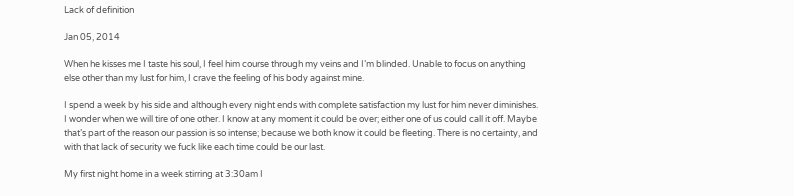Lack of definition

Jan 05, 2014

When he kisses me I taste his soul, I feel him course through my veins and I’m blinded. Unable to focus on anything else other than my lust for him, I crave the feeling of his body against mine.

I spend a week by his side and although every night ends with complete satisfaction my lust for him never diminishes. I wonder when we will tire of one other. I know at any moment it could be over; either one of us could call it off. Maybe that’s part of the reason our passion is so intense; because we both know it could be fleeting. There is no certainty, and with that lack of security we fuck like each time could be our last.

My first night home in a week stirring at 3:30am I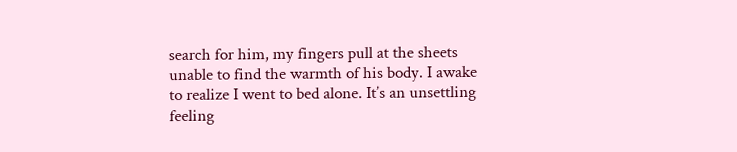search for him, my fingers pull at the sheets unable to find the warmth of his body. I awake to realize I went to bed alone. It’s an unsettling feeling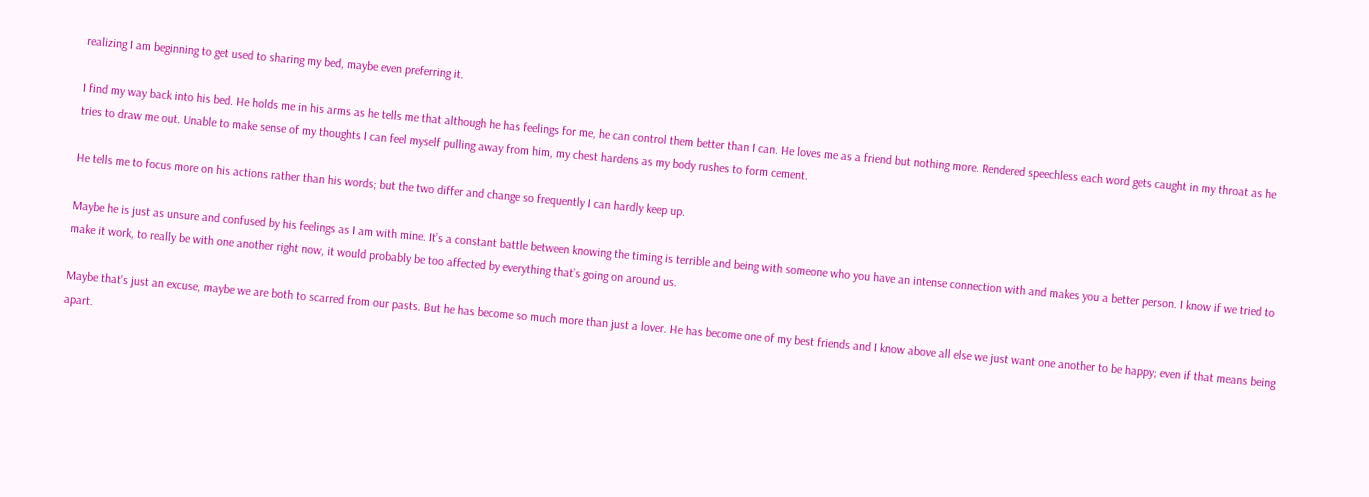realizing I am beginning to get used to sharing my bed, maybe even preferring it.

I find my way back into his bed. He holds me in his arms as he tells me that although he has feelings for me, he can control them better than I can. He loves me as a friend but nothing more. Rendered speechless each word gets caught in my throat as he tries to draw me out. Unable to make sense of my thoughts I can feel myself pulling away from him, my chest hardens as my body rushes to form cement.

He tells me to focus more on his actions rather than his words; but the two differ and change so frequently I can hardly keep up.

Maybe he is just as unsure and confused by his feelings as I am with mine. It’s a constant battle between knowing the timing is terrible and being with someone who you have an intense connection with and makes you a better person. I know if we tried to make it work, to really be with one another right now, it would probably be too affected by everything that’s going on around us.

Maybe that's just an excuse, maybe we are both to scarred from our pasts. But he has become so much more than just a lover. He has become one of my best friends and I know above all else we just want one another to be happy; even if that means being apart.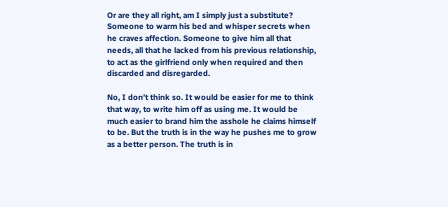Or are they all right, am I simply just a substitute? Someone to warm his bed and whisper secrets when he craves affection. Someone to give him all that needs, all that he lacked from his previous relationship, to act as the girlfriend only when required and then discarded and disregarded.

No, I don’t think so. It would be easier for me to think that way, to write him off as using me. It would be much easier to brand him the asshole he claims himself to be. But the truth is in the way he pushes me to grow as a better person. The truth is in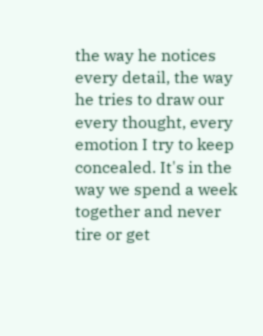the way he notices every detail, the way he tries to draw our every thought, every emotion I try to keep concealed. It's in the way we spend a week together and never tire or get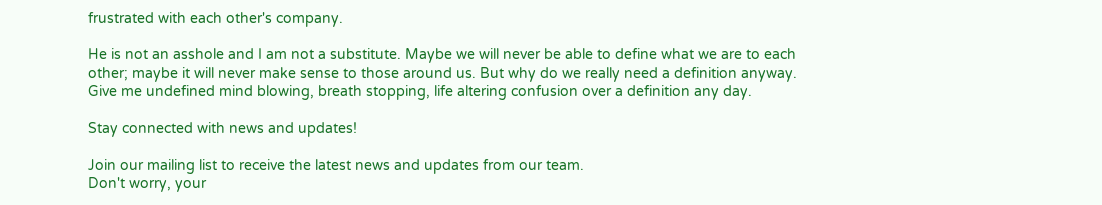frustrated with each other's company.

He is not an asshole and I am not a substitute. Maybe we will never be able to define what we are to each other; maybe it will never make sense to those around us. But why do we really need a definition anyway. Give me undefined mind blowing, breath stopping, life altering confusion over a definition any day.

Stay connected with news and updates!

Join our mailing list to receive the latest news and updates from our team.
Don't worry, your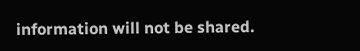information will not be shared.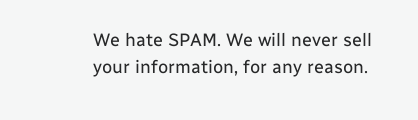We hate SPAM. We will never sell your information, for any reason.